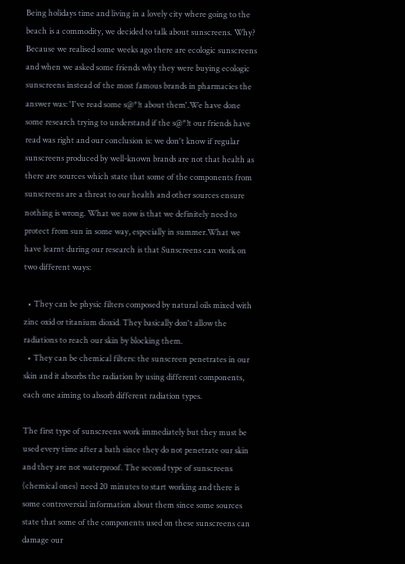Being holidays time and living in a lovely city where going to the beach is a commodity, we decided to talk about sunscreens. Why? Because we realised some weeks ago there are ecologic sunscreens and when we asked some friends why they were buying ecologic sunscreens instead of the most famous brands in pharmacies the answer was: 'I've read some s@*!t about them'.We have done some research trying to understand if the s@*!t our friends have read was right and our conclusion is: we don't know if regular sunscreens produced by well-known brands are not that health as there are sources which state that some of the components from sunscreens are a threat to our health and other sources ensure nothing is wrong. What we now is that we definitely need to protect from sun in some way, especially in summer.What we have learnt during our research is that Sunscreens can work on two different ways:

  • They can be physic filters composed by natural oils mixed with zinc oxid or titanium dioxid. They basically don't allow the radiations to reach our skin by blocking them.
  • They can be chemical filters: the sunscreen penetrates in our skin and it absorbs the radiation by using different components, each one aiming to absorb different radiation types.

The first type of sunscreens work immediately but they must be used every time after a bath since they do not penetrate our skin and they are not waterproof. The second type of sunscreens (chemical ones) need 20 minutes to start working and there is some controversial information about them since some sources state that some of the components used on these sunscreens can damage our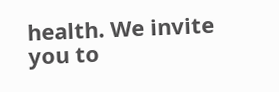health. We invite you to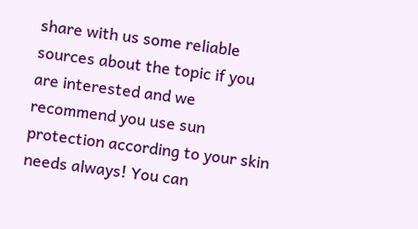share with us some reliable sources about the topic if you are interested and we recommend you use sun protection according to your skin needs always! You can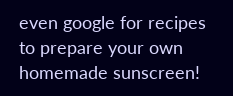even google for recipes to prepare your own homemade sunscreen!